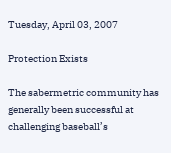Tuesday, April 03, 2007

Protection Exists

The sabermetric community has generally been successful at challenging baseball’s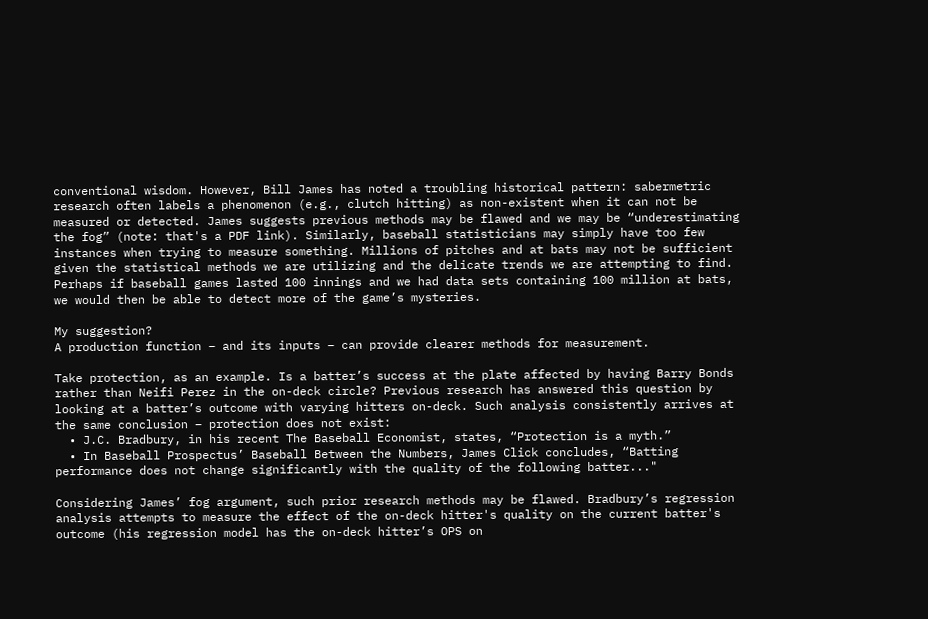conventional wisdom. However, Bill James has noted a troubling historical pattern: sabermetric research often labels a phenomenon (e.g., clutch hitting) as non-existent when it can not be measured or detected. James suggests previous methods may be flawed and we may be “underestimating the fog” (note: that's a PDF link). Similarly, baseball statisticians may simply have too few instances when trying to measure something. Millions of pitches and at bats may not be sufficient given the statistical methods we are utilizing and the delicate trends we are attempting to find. Perhaps if baseball games lasted 100 innings and we had data sets containing 100 million at bats, we would then be able to detect more of the game’s mysteries.

My suggestion?
A production function – and its inputs – can provide clearer methods for measurement.

Take protection, as an example. Is a batter’s success at the plate affected by having Barry Bonds rather than Neifi Perez in the on-deck circle? Previous research has answered this question by looking at a batter’s outcome with varying hitters on-deck. Such analysis consistently arrives at the same conclusion – protection does not exist:
  • J.C. Bradbury, in his recent The Baseball Economist, states, “Protection is a myth.”
  • In Baseball Prospectus’ Baseball Between the Numbers, James Click concludes, “Batting performance does not change significantly with the quality of the following batter..."

Considering James’ fog argument, such prior research methods may be flawed. Bradbury’s regression analysis attempts to measure the effect of the on-deck hitter's quality on the current batter's outcome (his regression model has the on-deck hitter’s OPS on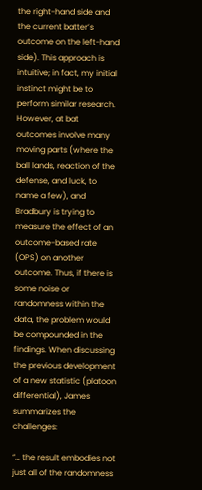the right-hand side and the current batter’s outcome on the left-hand side). This approach is intuitive; in fact, my initial instinct might be to perform similar research. However, at bat outcomes involve many moving parts (where the ball lands, reaction of the defense, and luck, to name a few), and Bradbury is trying to measure the effect of an outcome-based rate (OPS) on another outcome. Thus, if there is some noise or randomness within the data, the problem would be compounded in the findings. When discussing the previous development of a new statistic (platoon differential), James summarizes the challenges:

“… the result embodies not just all of the randomness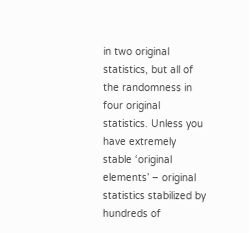in two original statistics, but all of the randomness in four original statistics. Unless you have extremely stable ‘original elements’ – original statistics stabilized by hundreds of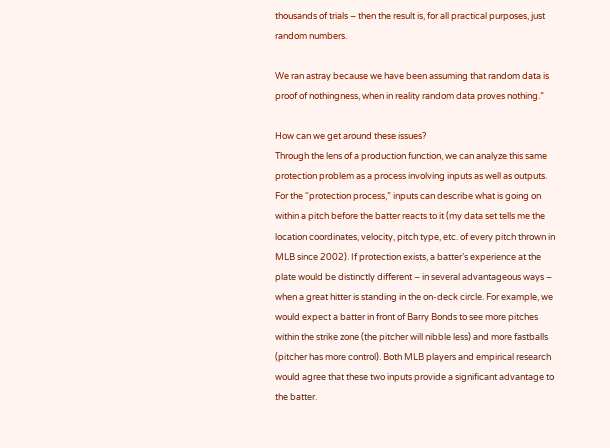thousands of trials – then the result is, for all practical purposes, just random numbers.

We ran astray because we have been assuming that random data is proof of nothingness, when in reality random data proves nothing.”

How can we get around these issues?
Through the lens of a production function, we can analyze this same protection problem as a process involving inputs as well as outputs. For the “protection process,” inputs can describe what is going on within a pitch before the batter reacts to it (my data set tells me the location coordinates, velocity, pitch type, etc. of every pitch thrown in MLB since 2002). If protection exists, a batter’s experience at the plate would be distinctly different – in several advantageous ways – when a great hitter is standing in the on-deck circle. For example, we would expect a batter in front of Barry Bonds to see more pitches within the strike zone (the pitcher will nibble less) and more fastballs (pitcher has more control). Both MLB players and empirical research would agree that these two inputs provide a significant advantage to the batter.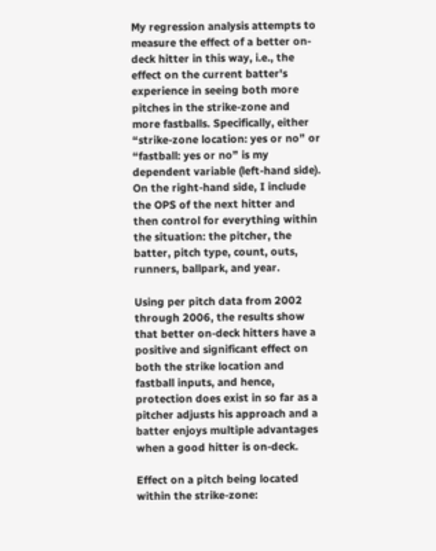My regression analysis attempts to measure the effect of a better on-deck hitter in this way, i.e., the effect on the current batter's experience in seeing both more pitches in the strike-zone and more fastballs. Specifically, either “strike-zone location: yes or no” or “fastball: yes or no” is my dependent variable (left-hand side). On the right-hand side, I include the OPS of the next hitter and then control for everything within the situation: the pitcher, the batter, pitch type, count, outs, runners, ballpark, and year.

Using per pitch data from 2002 through 2006, the results show that better on-deck hitters have a positive and significant effect on both the strike location and fastball inputs, and hence, protection does exist in so far as a pitcher adjusts his approach and a batter enjoys multiple advantages when a good hitter is on-deck.

Effect on a pitch being located within the strike-zone: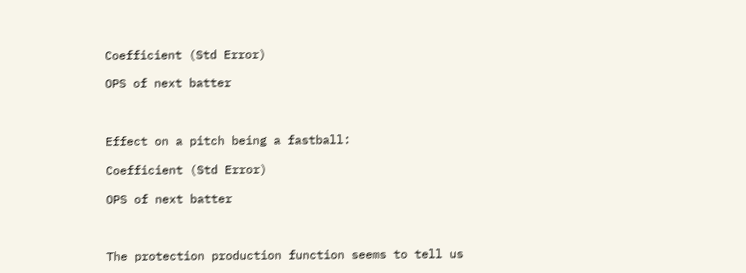Coefficient (Std Error)

OPS of next batter



Effect on a pitch being a fastball:

Coefficient (Std Error)

OPS of next batter



The protection production function seems to tell us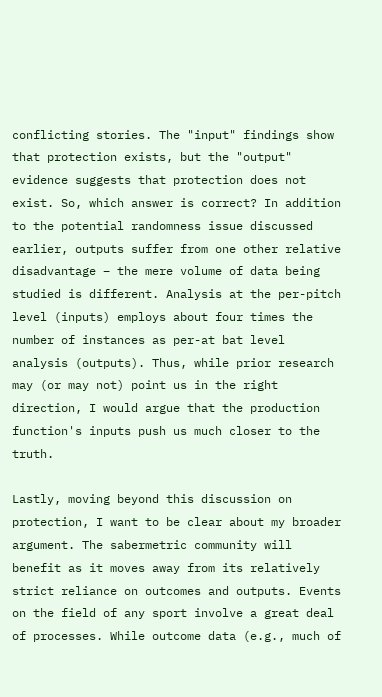conflicting stories. The "input" findings show that protection exists, but the "output" evidence suggests that protection does not exist. So, which answer is correct? In addition to the potential randomness issue discussed earlier, outputs suffer from one other relative disadvantage – the mere volume of data being studied is different. Analysis at the per-pitch level (inputs) employs about four times the number of instances as per-at bat level analysis (outputs). Thus, while prior research may (or may not) point us in the right direction, I would argue that the production function's inputs push us much closer to the truth.

Lastly, moving beyond this discussion on protection, I want to be clear about my broader argument. The sabermetric community will benefit as it moves away from its relatively strict reliance on outcomes and outputs. Events on the field of any sport involve a great deal of processes. While outcome data (e.g., much of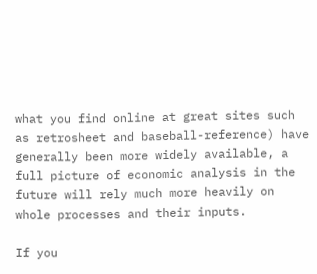what you find online at great sites such as retrosheet and baseball-reference) have generally been more widely available, a full picture of economic analysis in the future will rely much more heavily on whole processes and their inputs.

If you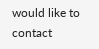would like to contact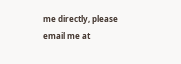me directly, please email me at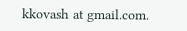kkovash at gmail.com.